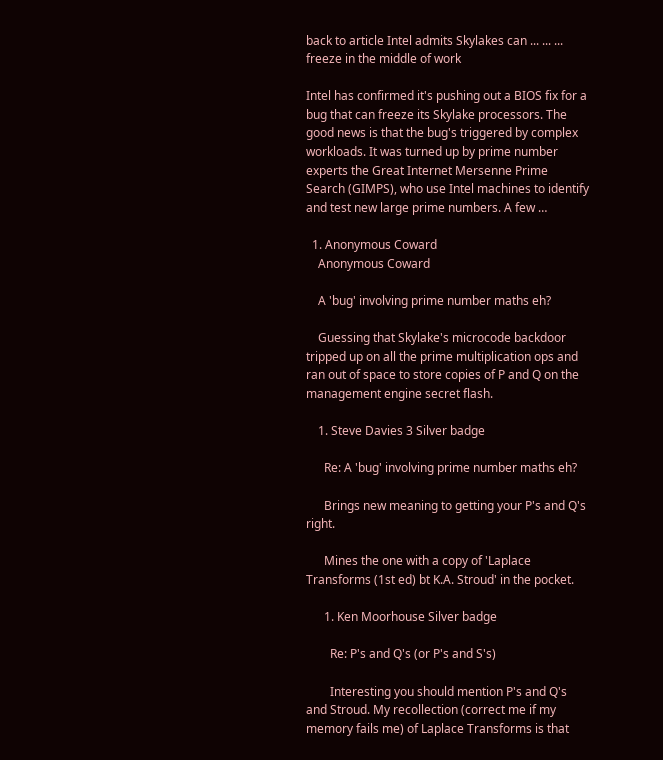back to article Intel admits Skylakes can ... ... ... freeze in the middle of work

Intel has confirmed it's pushing out a BIOS fix for a bug that can freeze its Skylake processors. The good news is that the bug's triggered by complex workloads. It was turned up by prime number experts the Great Internet Mersenne Prime Search (GIMPS), who use Intel machines to identify and test new large prime numbers. A few …

  1. Anonymous Coward
    Anonymous Coward

    A 'bug' involving prime number maths eh?

    Guessing that Skylake's microcode backdoor tripped up on all the prime multiplication ops and ran out of space to store copies of P and Q on the management engine secret flash.

    1. Steve Davies 3 Silver badge

      Re: A 'bug' involving prime number maths eh?

      Brings new meaning to getting your P's and Q's right.

      Mines the one with a copy of 'Laplace Transforms (1st ed) bt K.A. Stroud' in the pocket.

      1. Ken Moorhouse Silver badge

        Re: P's and Q's (or P's and S's)

        Interesting you should mention P's and Q's and Stroud. My recollection (correct me if my memory fails me) of Laplace Transforms is that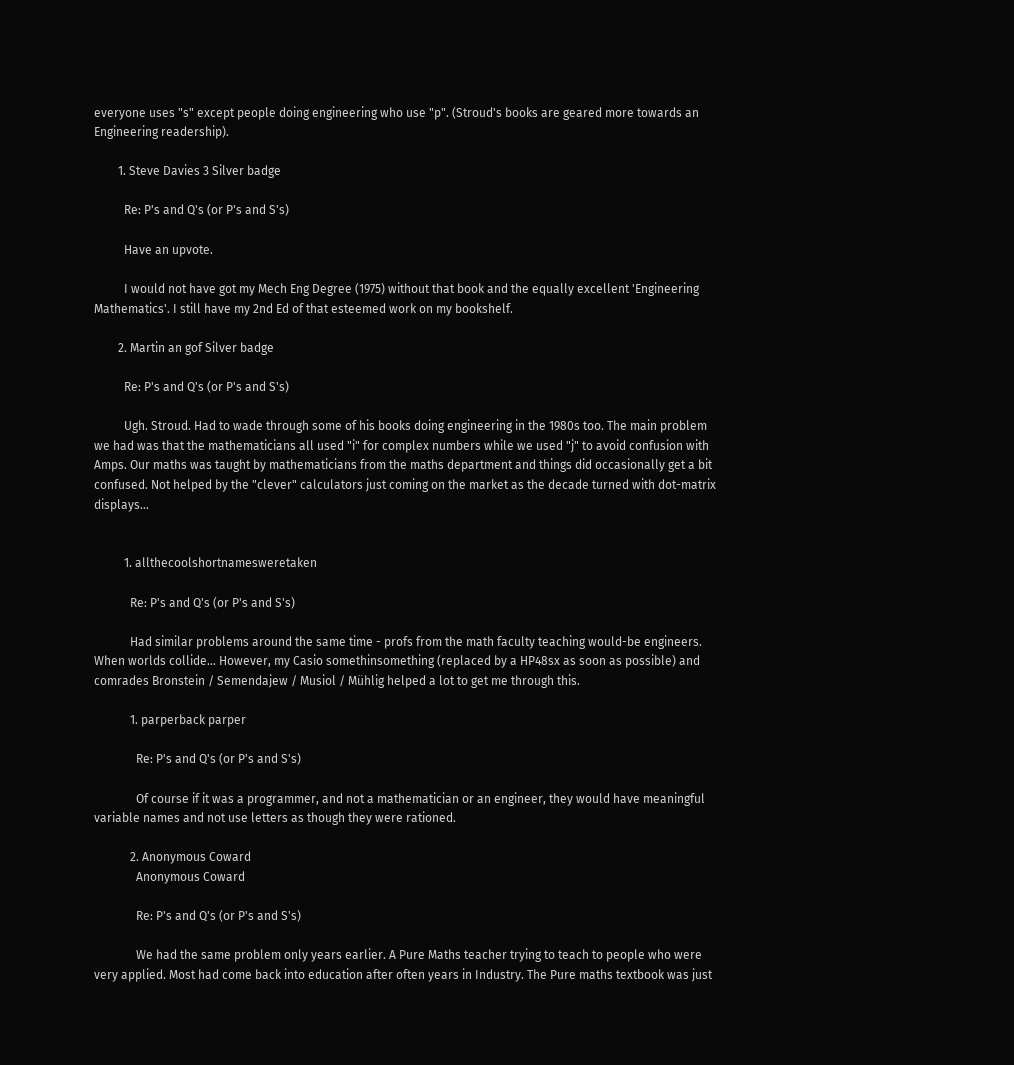everyone uses "s" except people doing engineering who use "p". (Stroud's books are geared more towards an Engineering readership).

        1. Steve Davies 3 Silver badge

          Re: P's and Q's (or P's and S's)

          Have an upvote.

          I would not have got my Mech Eng Degree (1975) without that book and the equally excellent 'Engineering Mathematics'. I still have my 2nd Ed of that esteemed work on my bookshelf.

        2. Martin an gof Silver badge

          Re: P's and Q's (or P's and S's)

          Ugh. Stroud. Had to wade through some of his books doing engineering in the 1980s too. The main problem we had was that the mathematicians all used "i" for complex numbers while we used "j" to avoid confusion with Amps. Our maths was taught by mathematicians from the maths department and things did occasionally get a bit confused. Not helped by the "clever" calculators just coming on the market as the decade turned with dot-matrix displays...


          1. allthecoolshortnamesweretaken

            Re: P's and Q's (or P's and S's)

            Had similar problems around the same time - profs from the math faculty teaching would-be engineers. When worlds collide... However, my Casio somethinsomething (replaced by a HP48sx as soon as possible) and comrades Bronstein / Semendajew / Musiol / Mühlig helped a lot to get me through this.

            1. parperback parper

              Re: P's and Q's (or P's and S's)

              Of course if it was a programmer, and not a mathematician or an engineer, they would have meaningful variable names and not use letters as though they were rationed.

            2. Anonymous Coward
              Anonymous Coward

              Re: P's and Q's (or P's and S's)

              We had the same problem only years earlier. A Pure Maths teacher trying to teach to people who were very applied. Most had come back into education after often years in Industry. The Pure maths textbook was just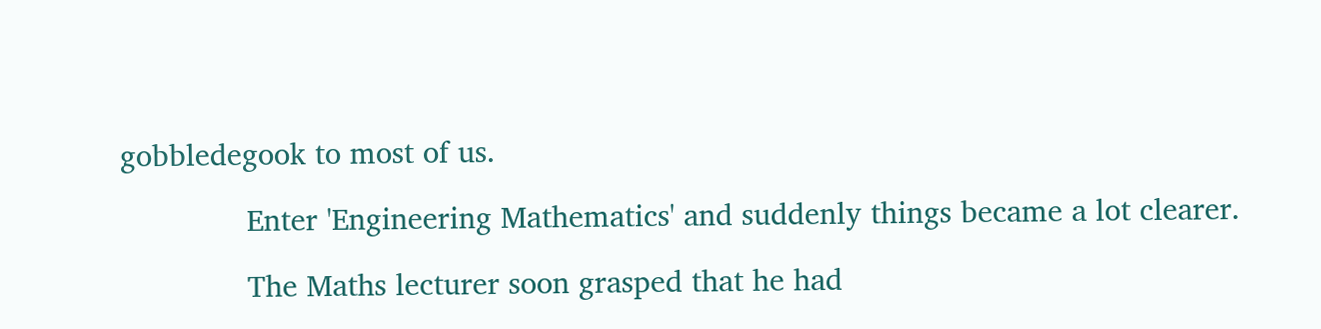gobbledegook to most of us.

              Enter 'Engineering Mathematics' and suddenly things became a lot clearer.

              The Maths lecturer soon grasped that he had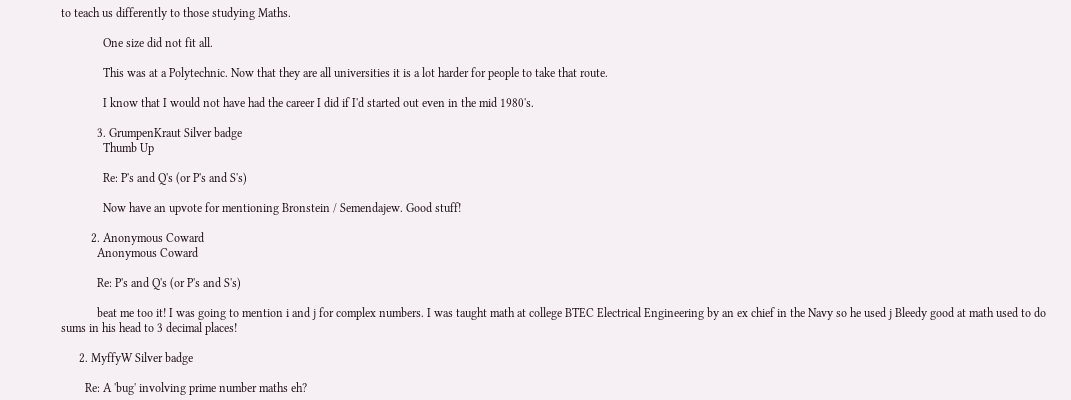to teach us differently to those studying Maths.

              One size did not fit all.

              This was at a Polytechnic. Now that they are all universities it is a lot harder for people to take that route.

              I know that I would not have had the career I did if I'd started out even in the mid 1980's.

            3. GrumpenKraut Silver badge
              Thumb Up

              Re: P's and Q's (or P's and S's)

              Now have an upvote for mentioning Bronstein / Semendajew. Good stuff!

          2. Anonymous Coward
            Anonymous Coward

            Re: P's and Q's (or P's and S's)

            beat me too it! I was going to mention i and j for complex numbers. I was taught math at college BTEC Electrical Engineering by an ex chief in the Navy so he used j Bleedy good at math used to do sums in his head to 3 decimal places!

      2. MyffyW Silver badge

        Re: A 'bug' involving prime number maths eh?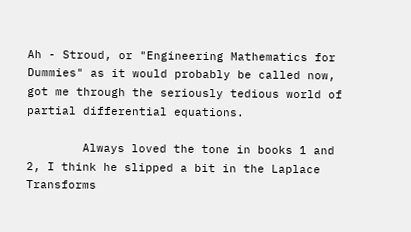Ah - Stroud, or "Engineering Mathematics for Dummies" as it would probably be called now, got me through the seriously tedious world of partial differential equations.

        Always loved the tone in books 1 and 2, I think he slipped a bit in the Laplace Transforms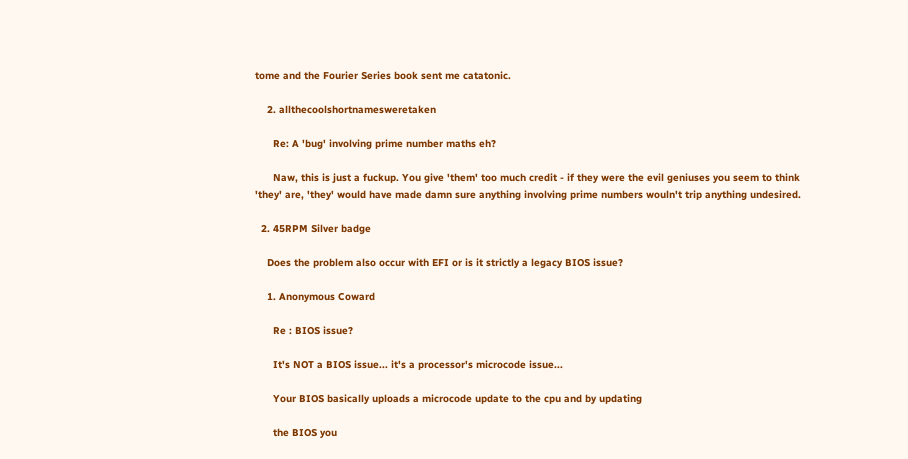tome and the Fourier Series book sent me catatonic.

    2. allthecoolshortnamesweretaken

      Re: A 'bug' involving prime number maths eh?

      Naw, this is just a fuckup. You give 'them' too much credit - if they were the evil geniuses you seem to think 'they' are, 'they' would have made damn sure anything involving prime numbers wouln't trip anything undesired.

  2. 45RPM Silver badge

    Does the problem also occur with EFI or is it strictly a legacy BIOS issue?

    1. Anonymous Coward

      Re : BIOS issue?

      It's NOT a BIOS issue... it's a processor's microcode issue...

      Your BIOS basically uploads a microcode update to the cpu and by updating

      the BIOS you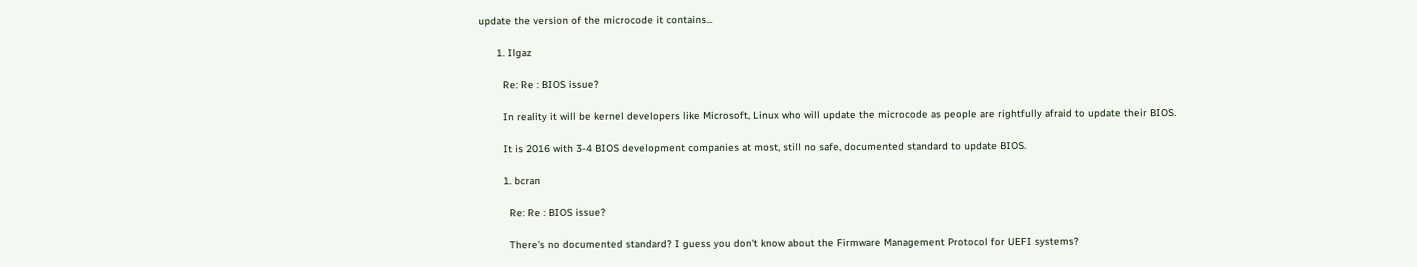update the version of the microcode it contains...

      1. Ilgaz

        Re: Re : BIOS issue?

        In reality it will be kernel developers like Microsoft, Linux who will update the microcode as people are rightfully afraid to update their BIOS.

        It is 2016 with 3-4 BIOS development companies at most, still no safe, documented standard to update BIOS.

        1. bcran

          Re: Re : BIOS issue?

          There's no documented standard? I guess you don't know about the Firmware Management Protocol for UEFI systems?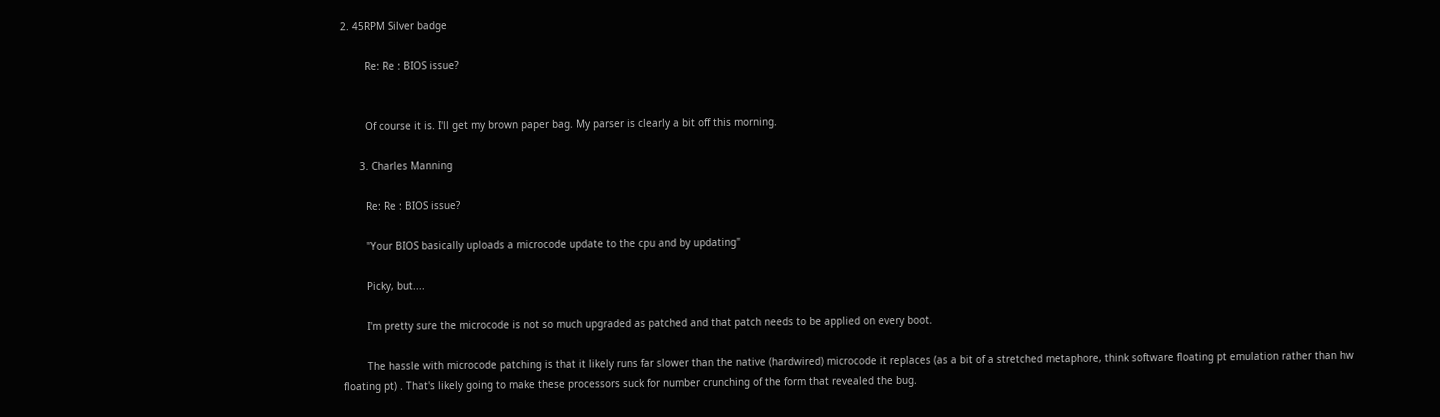2. 45RPM Silver badge

        Re: Re : BIOS issue?


        Of course it is. I'll get my brown paper bag. My parser is clearly a bit off this morning.

      3. Charles Manning

        Re: Re : BIOS issue?

        "Your BIOS basically uploads a microcode update to the cpu and by updating"

        Picky, but....

        I'm pretty sure the microcode is not so much upgraded as patched and that patch needs to be applied on every boot.

        The hassle with microcode patching is that it likely runs far slower than the native (hardwired) microcode it replaces (as a bit of a stretched metaphore, think software floating pt emulation rather than hw floating pt) . That's likely going to make these processors suck for number crunching of the form that revealed the bug.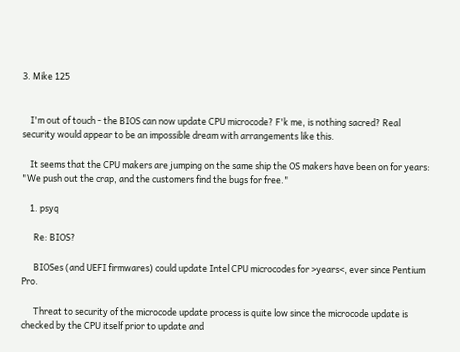3. Mike 125


    I'm out of touch - the BIOS can now update CPU microcode? F'k me, is nothing sacred? Real security would appear to be an impossible dream with arrangements like this.

    It seems that the CPU makers are jumping on the same ship the OS makers have been on for years: "We push out the crap, and the customers find the bugs for free."

    1. psyq

      Re: BIOS?

      BIOSes (and UEFI firmwares) could update Intel CPU microcodes for >years<, ever since Pentium Pro.

      Threat to security of the microcode update process is quite low since the microcode update is checked by the CPU itself prior to update and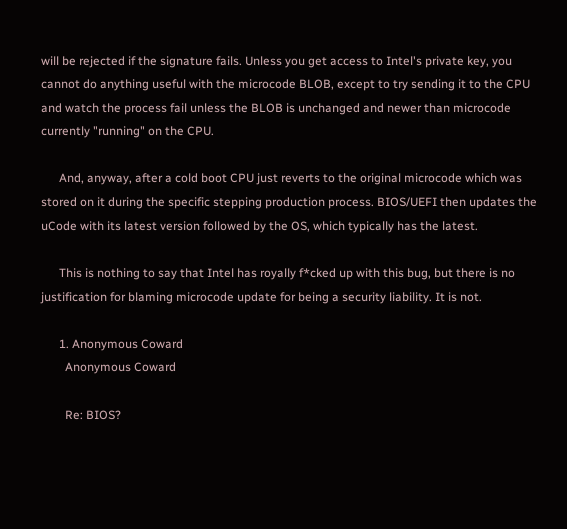will be rejected if the signature fails. Unless you get access to Intel's private key, you cannot do anything useful with the microcode BLOB, except to try sending it to the CPU and watch the process fail unless the BLOB is unchanged and newer than microcode currently "running" on the CPU.

      And, anyway, after a cold boot CPU just reverts to the original microcode which was stored on it during the specific stepping production process. BIOS/UEFI then updates the uCode with its latest version followed by the OS, which typically has the latest.

      This is nothing to say that Intel has royally f*cked up with this bug, but there is no justification for blaming microcode update for being a security liability. It is not.

      1. Anonymous Coward
        Anonymous Coward

        Re: BIOS?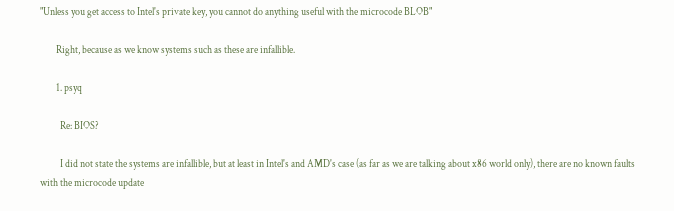"Unless you get access to Intel's private key, you cannot do anything useful with the microcode BLOB"

        Right, because as we know systems such as these are infallible.

        1. psyq

          Re: BIOS?

          I did not state the systems are infallible, but at least in Intel's and AMD's case (as far as we are talking about x86 world only), there are no known faults with the microcode update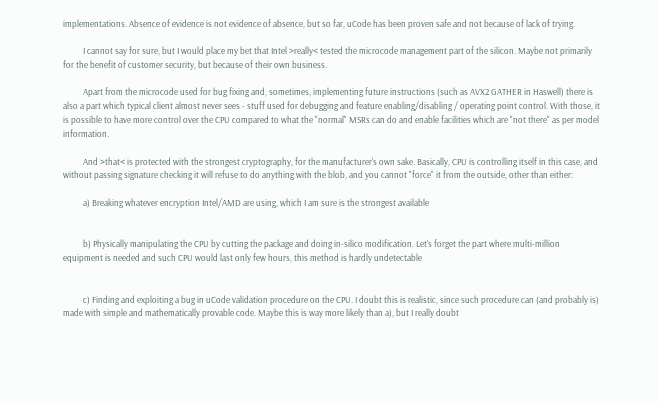implementations. Absence of evidence is not evidence of absence, but so far, uCode has been proven safe and not because of lack of trying.

          I cannot say for sure, but I would place my bet that Intel >really< tested the microcode management part of the silicon. Maybe not primarily for the benefit of customer security, but because of their own business.

          Apart from the microcode used for bug fixing and, sometimes, implementing future instructions (such as AVX2 GATHER in Haswell) there is also a part which typical client almost never sees - stuff used for debugging and feature enabling/disabling / operating point control. With those, it is possible to have more control over the CPU compared to what the "normal" MSRs can do and enable facilities which are "not there" as per model information.

          And >that< is protected with the strongest cryptography, for the manufacturer's own sake. Basically, CPU is controlling itself in this case, and without passing signature checking it will refuse to do anything with the blob, and you cannot "force" it from the outside, other than either:

          a) Breaking whatever encryption Intel/AMD are using, which I am sure is the strongest available


          b) Physically manipulating the CPU by cutting the package and doing in-silico modification. Let's forget the part where multi-million equipment is needed and such CPU would last only few hours, this method is hardly undetectable


          c) Finding and exploiting a bug in uCode validation procedure on the CPU. I doubt this is realistic, since such procedure can (and probably is) made with simple and mathematically provable code. Maybe this is way more likely than a), but I really doubt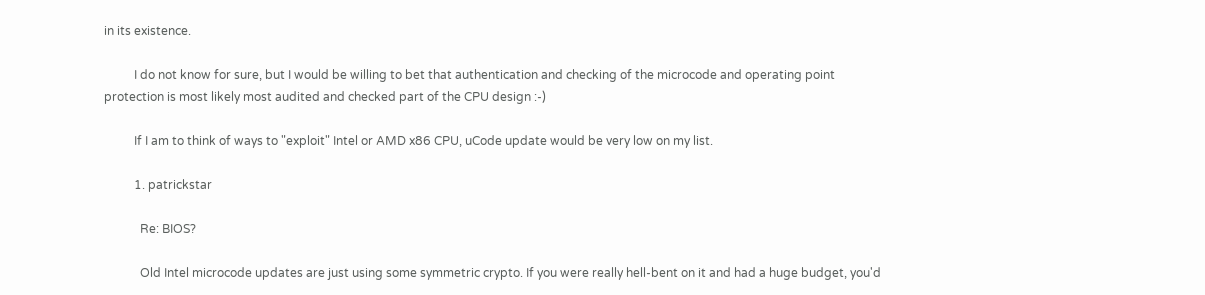in its existence.

          I do not know for sure, but I would be willing to bet that authentication and checking of the microcode and operating point protection is most likely most audited and checked part of the CPU design :-)

          If I am to think of ways to "exploit" Intel or AMD x86 CPU, uCode update would be very low on my list.

          1. patrickstar

            Re: BIOS?

            Old Intel microcode updates are just using some symmetric crypto. If you were really hell-bent on it and had a huge budget, you'd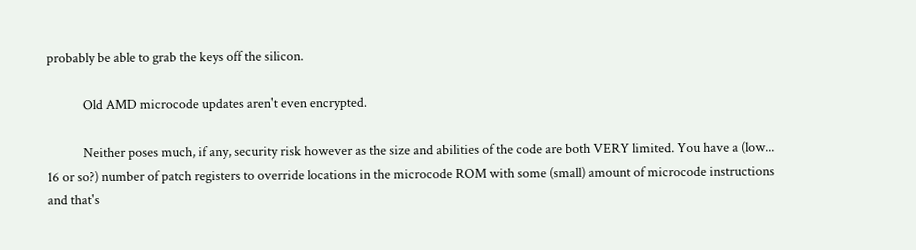probably be able to grab the keys off the silicon.

            Old AMD microcode updates aren't even encrypted.

            Neither poses much, if any, security risk however as the size and abilities of the code are both VERY limited. You have a (low... 16 or so?) number of patch registers to override locations in the microcode ROM with some (small) amount of microcode instructions and that's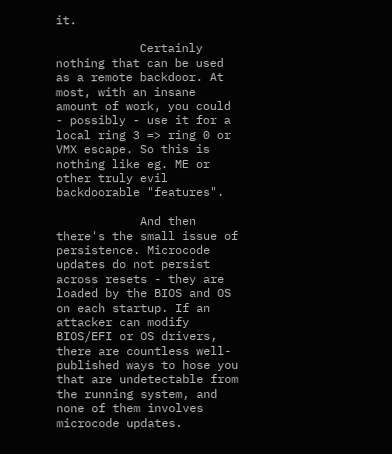it.

            Certainly nothing that can be used as a remote backdoor. At most, with an insane amount of work, you could - possibly - use it for a local ring 3 => ring 0 or VMX escape. So this is nothing like eg. ME or other truly evil backdoorable "features".

            And then there's the small issue of persistence. Microcode updates do not persist across resets - they are loaded by the BIOS and OS on each startup. If an attacker can modify BIOS/EFI or OS drivers, there are countless well-published ways to hose you that are undetectable from the running system, and none of them involves microcode updates.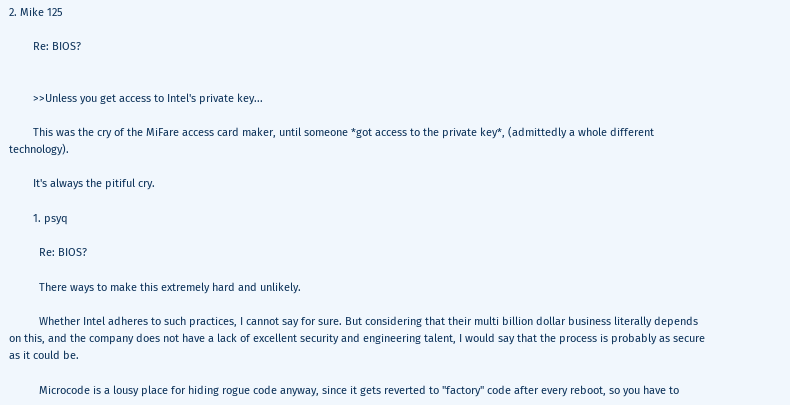2. Mike 125

        Re: BIOS?


        >>Unless you get access to Intel's private key...

        This was the cry of the MiFare access card maker, until someone *got access to the private key*, (admittedly a whole different technology).

        It's always the pitiful cry.

        1. psyq

          Re: BIOS?

          There ways to make this extremely hard and unlikely.

          Whether Intel adheres to such practices, I cannot say for sure. But considering that their multi billion dollar business literally depends on this, and the company does not have a lack of excellent security and engineering talent, I would say that the process is probably as secure as it could be.

          Microcode is a lousy place for hiding rogue code anyway, since it gets reverted to "factory" code after every reboot, so you have to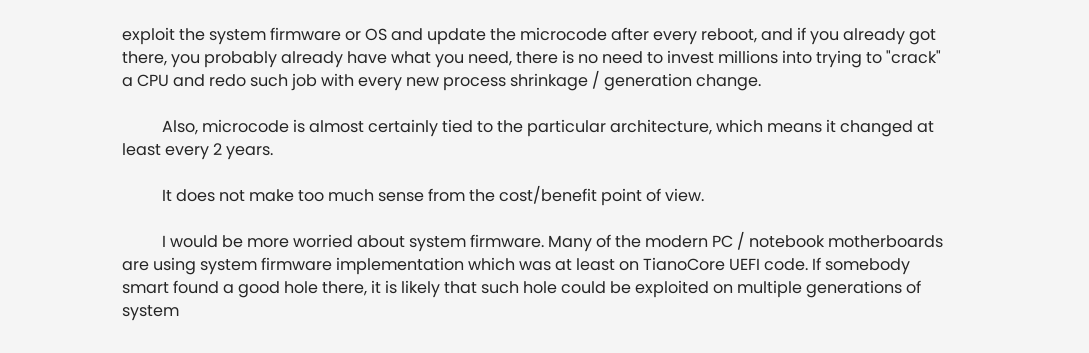exploit the system firmware or OS and update the microcode after every reboot, and if you already got there, you probably already have what you need, there is no need to invest millions into trying to "crack" a CPU and redo such job with every new process shrinkage / generation change.

          Also, microcode is almost certainly tied to the particular architecture, which means it changed at least every 2 years.

          It does not make too much sense from the cost/benefit point of view.

          I would be more worried about system firmware. Many of the modern PC / notebook motherboards are using system firmware implementation which was at least on TianoCore UEFI code. If somebody smart found a good hole there, it is likely that such hole could be exploited on multiple generations of system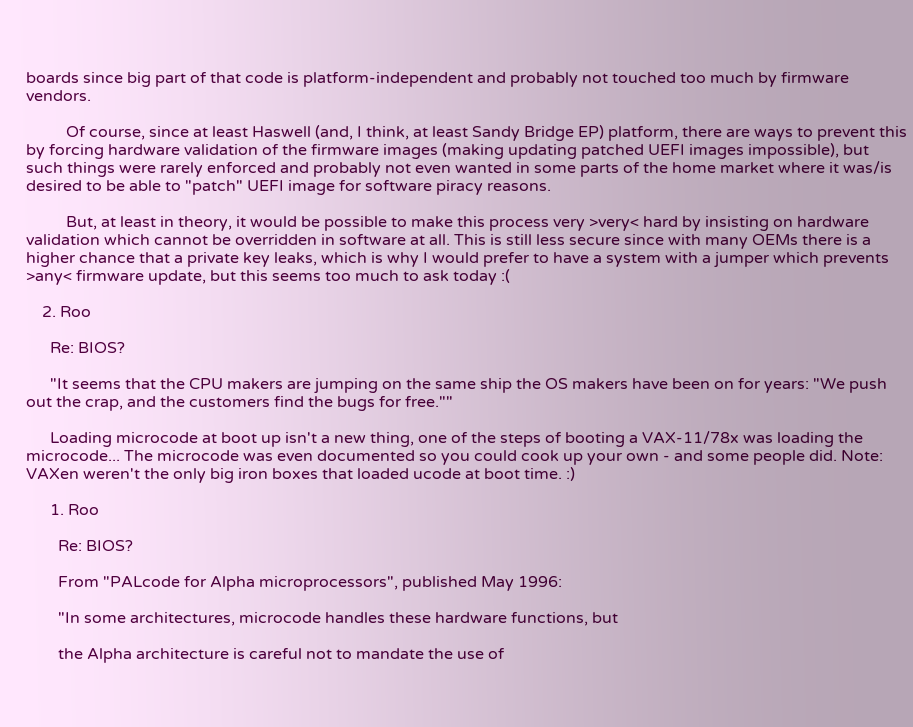boards since big part of that code is platform-independent and probably not touched too much by firmware vendors.

          Of course, since at least Haswell (and, I think, at least Sandy Bridge EP) platform, there are ways to prevent this by forcing hardware validation of the firmware images (making updating patched UEFI images impossible), but such things were rarely enforced and probably not even wanted in some parts of the home market where it was/is desired to be able to "patch" UEFI image for software piracy reasons.

          But, at least in theory, it would be possible to make this process very >very< hard by insisting on hardware validation which cannot be overridden in software at all. This is still less secure since with many OEMs there is a higher chance that a private key leaks, which is why I would prefer to have a system with a jumper which prevents >any< firmware update, but this seems too much to ask today :(

    2. Roo

      Re: BIOS?

      "It seems that the CPU makers are jumping on the same ship the OS makers have been on for years: "We push out the crap, and the customers find the bugs for free.""

      Loading microcode at boot up isn't a new thing, one of the steps of booting a VAX-11/78x was loading the microcode... The microcode was even documented so you could cook up your own - and some people did. Note: VAXen weren't the only big iron boxes that loaded ucode at boot time. :)

      1. Roo

        Re: BIOS?

        From "PALcode for Alpha microprocessors", published May 1996:

        "In some architectures, microcode handles these hardware functions, but

        the Alpha architecture is careful not to mandate the use of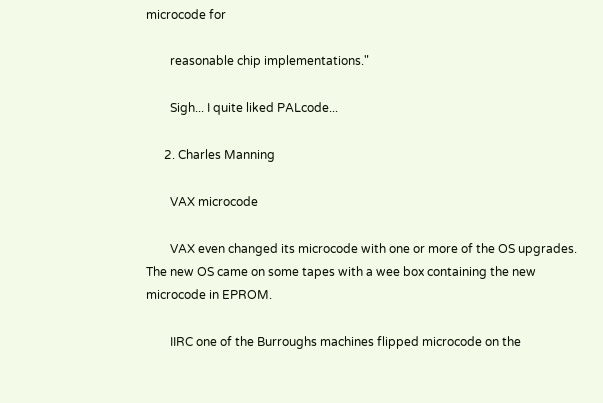microcode for

        reasonable chip implementations."

        Sigh... I quite liked PALcode...

      2. Charles Manning

        VAX microcode

        VAX even changed its microcode with one or more of the OS upgrades. The new OS came on some tapes with a wee box containing the new microcode in EPROM.

        IIRC one of the Burroughs machines flipped microcode on the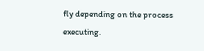fly depending on the process executing.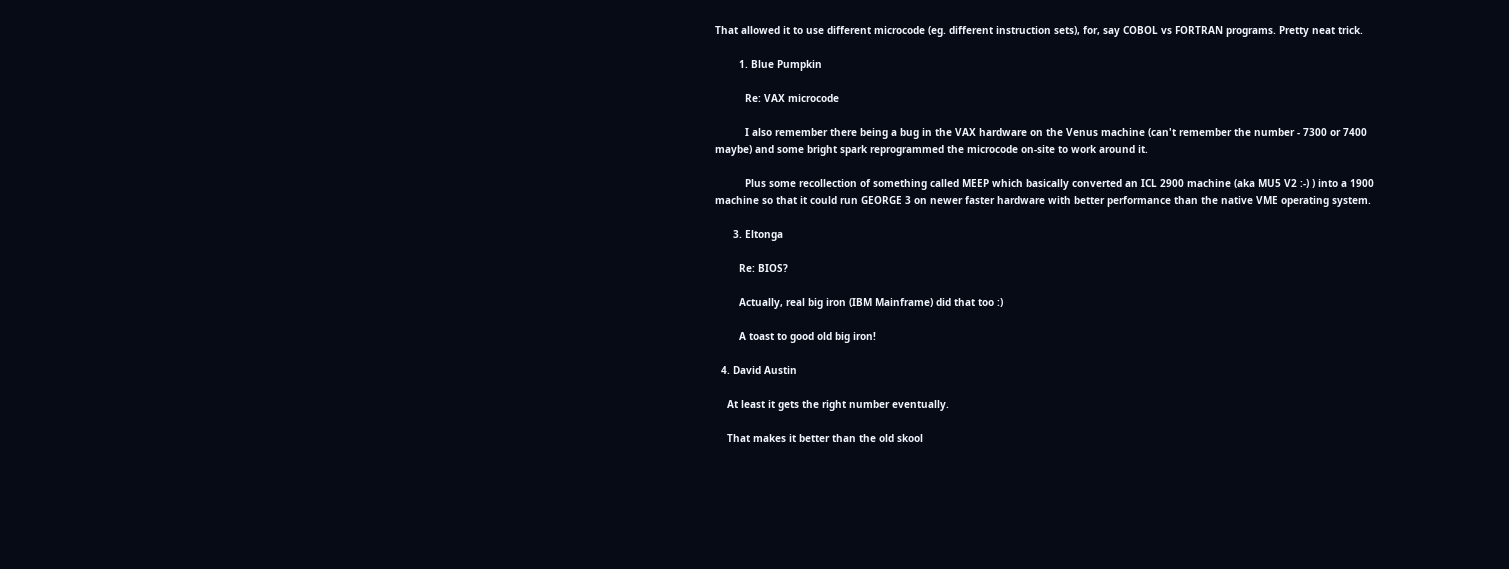That allowed it to use different microcode (eg. different instruction sets), for, say COBOL vs FORTRAN programs. Pretty neat trick.

        1. Blue Pumpkin

          Re: VAX microcode

          I also remember there being a bug in the VAX hardware on the Venus machine (can't remember the number - 7300 or 7400 maybe) and some bright spark reprogrammed the microcode on-site to work around it.

          Plus some recollection of something called MEEP which basically converted an ICL 2900 machine (aka MU5 V2 :-) ) into a 1900 machine so that it could run GEORGE 3 on newer faster hardware with better performance than the native VME operating system.

      3. Eltonga

        Re: BIOS?

        Actually, real big iron (IBM Mainframe) did that too :)

        A toast to good old big iron!

  4. David Austin

    At least it gets the right number eventually.

    That makes it better than the old skool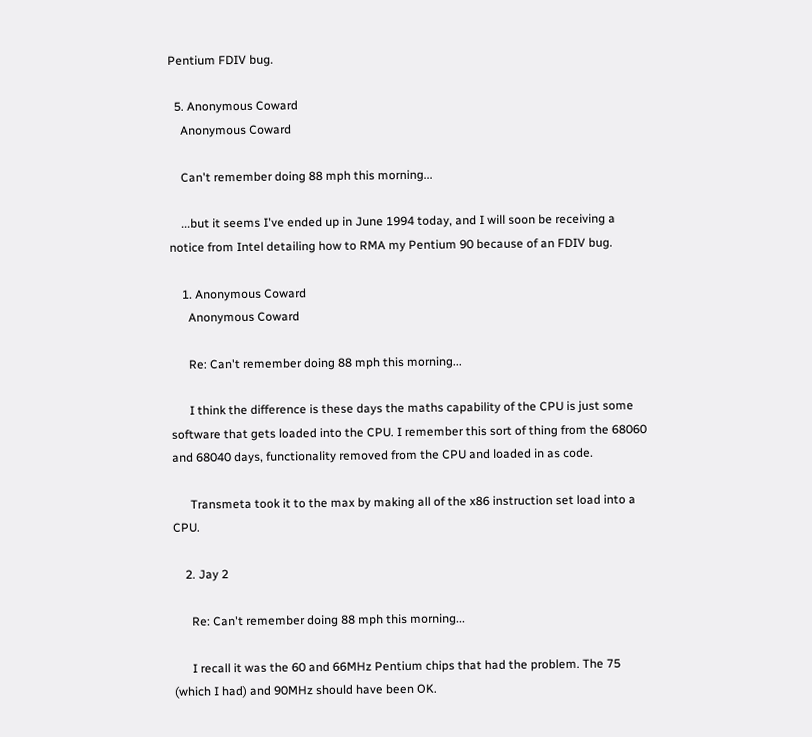Pentium FDIV bug.

  5. Anonymous Coward
    Anonymous Coward

    Can't remember doing 88 mph this morning...

    ...but it seems I've ended up in June 1994 today, and I will soon be receiving a notice from Intel detailing how to RMA my Pentium 90 because of an FDIV bug.

    1. Anonymous Coward
      Anonymous Coward

      Re: Can't remember doing 88 mph this morning...

      I think the difference is these days the maths capability of the CPU is just some software that gets loaded into the CPU. I remember this sort of thing from the 68060 and 68040 days, functionality removed from the CPU and loaded in as code.

      Transmeta took it to the max by making all of the x86 instruction set load into a CPU.

    2. Jay 2

      Re: Can't remember doing 88 mph this morning...

      I recall it was the 60 and 66MHz Pentium chips that had the problem. The 75 (which I had) and 90MHz should have been OK.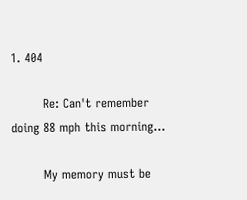1. 404

        Re: Can't remember doing 88 mph this morning...

        My memory must be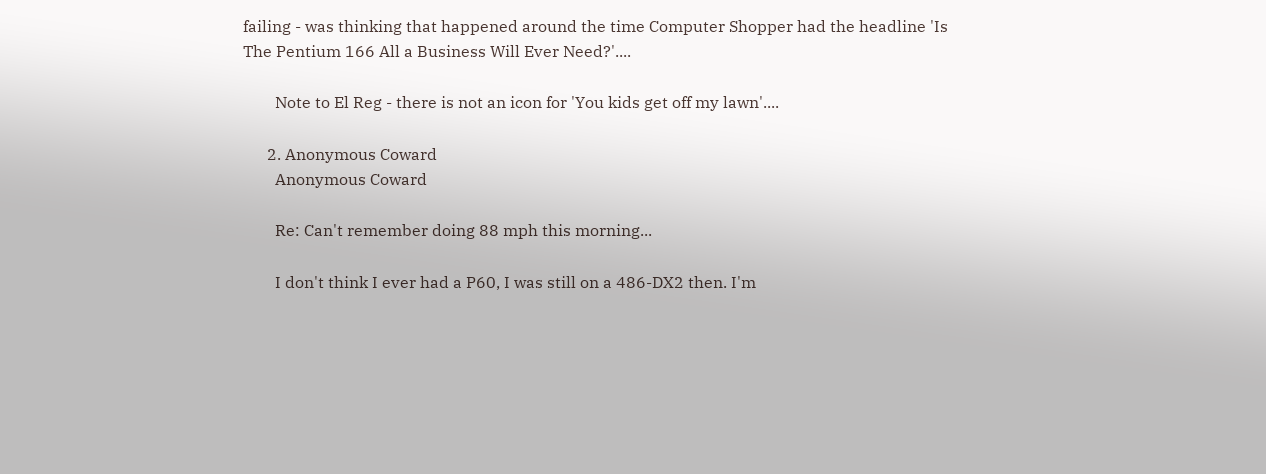failing - was thinking that happened around the time Computer Shopper had the headline 'Is The Pentium 166 All a Business Will Ever Need?'....

        Note to El Reg - there is not an icon for 'You kids get off my lawn'....

      2. Anonymous Coward
        Anonymous Coward

        Re: Can't remember doing 88 mph this morning...

        I don't think I ever had a P60, I was still on a 486-DX2 then. I'm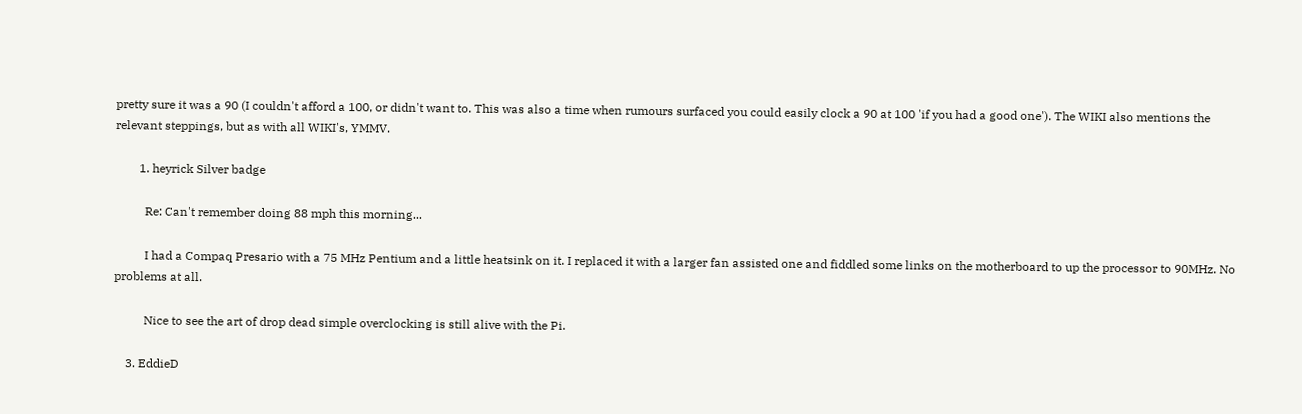pretty sure it was a 90 (I couldn't afford a 100, or didn't want to. This was also a time when rumours surfaced you could easily clock a 90 at 100 'if you had a good one'). The WIKI also mentions the relevant steppings, but as with all WIKI's, YMMV.

        1. heyrick Silver badge

          Re: Can't remember doing 88 mph this morning...

          I had a Compaq Presario with a 75 MHz Pentium and a little heatsink on it. I replaced it with a larger fan assisted one and fiddled some links on the motherboard to up the processor to 90MHz. No problems at all.

          Nice to see the art of drop dead simple overclocking is still alive with the Pi.

    3. EddieD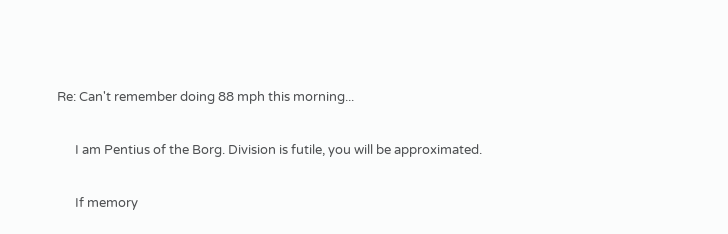Re: Can't remember doing 88 mph this morning...

      I am Pentius of the Borg. Division is futile, you will be approximated.

      If memory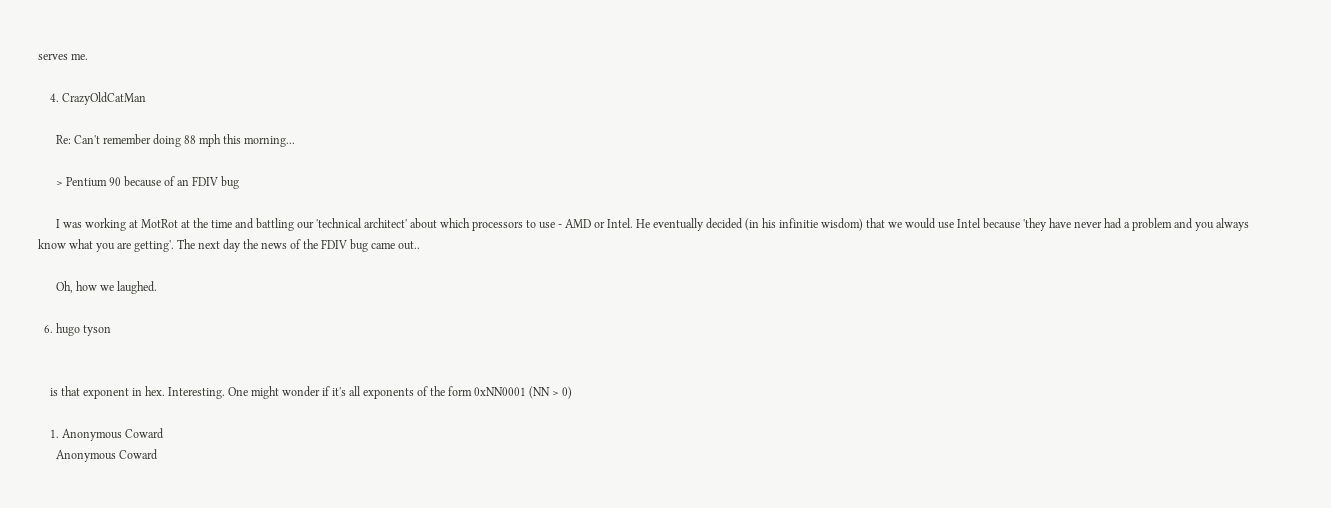serves me.

    4. CrazyOldCatMan

      Re: Can't remember doing 88 mph this morning...

      > Pentium 90 because of an FDIV bug

      I was working at MotRot at the time and battling our 'technical architect' about which processors to use - AMD or Intel. He eventually decided (in his infinitie wisdom) that we would use Intel because 'they have never had a problem and you always know what you are getting'. The next day the news of the FDIV bug came out..

      Oh, how we laughed.

  6. hugo tyson


    is that exponent in hex. Interesting. One might wonder if it's all exponents of the form 0xNN0001 (NN > 0)

    1. Anonymous Coward
      Anonymous Coward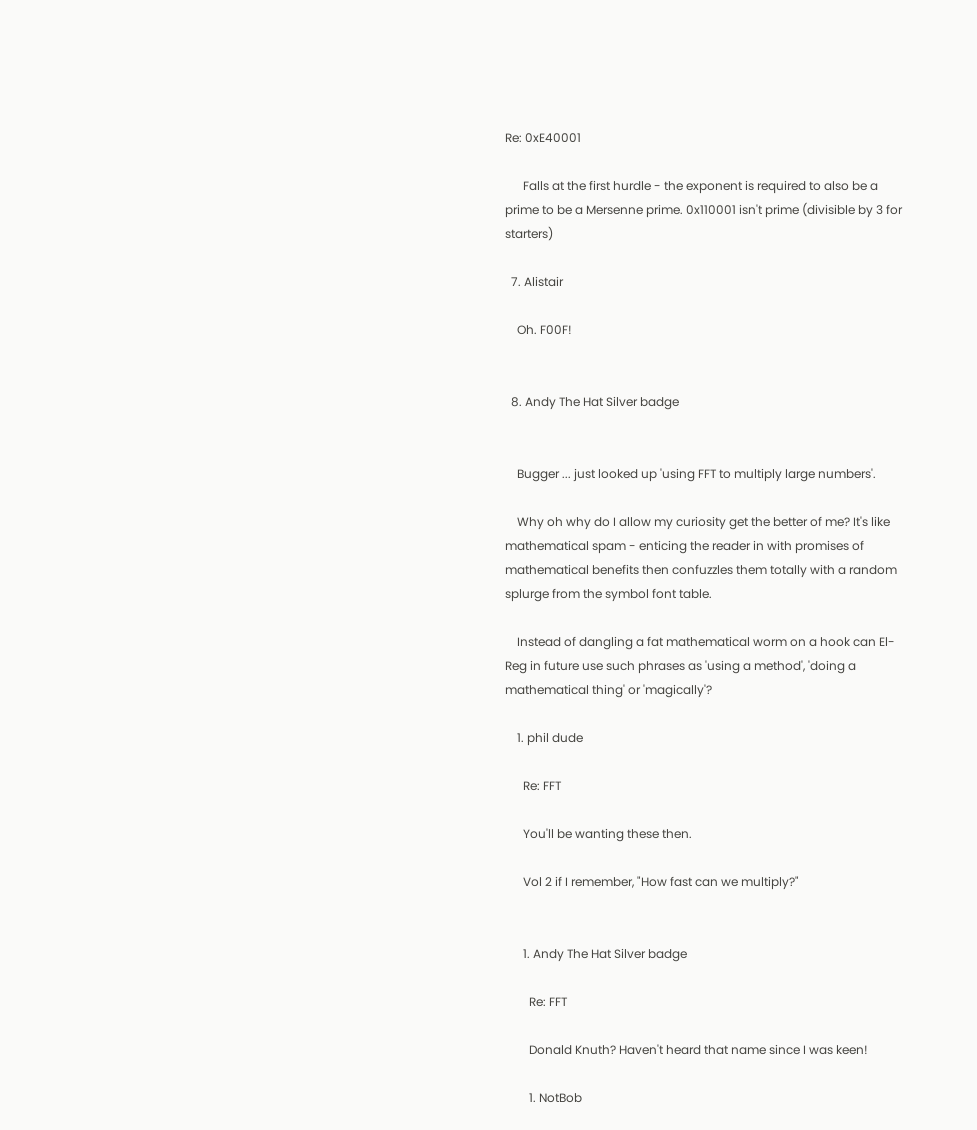Re: 0xE40001

      Falls at the first hurdle - the exponent is required to also be a prime to be a Mersenne prime. 0x110001 isn't prime (divisible by 3 for starters)

  7. Alistair

    Oh. F00F!


  8. Andy The Hat Silver badge


    Bugger ... just looked up 'using FFT to multiply large numbers'.

    Why oh why do I allow my curiosity get the better of me? It's like mathematical spam - enticing the reader in with promises of mathematical benefits then confuzzles them totally with a random splurge from the symbol font table.

    Instead of dangling a fat mathematical worm on a hook can El-Reg in future use such phrases as 'using a method', 'doing a mathematical thing' or 'magically'?

    1. phil dude

      Re: FFT

      You'll be wanting these then.

      Vol 2 if I remember, "How fast can we multiply?"


      1. Andy The Hat Silver badge

        Re: FFT

        Donald Knuth? Haven't heard that name since I was keen!

        1. NotBob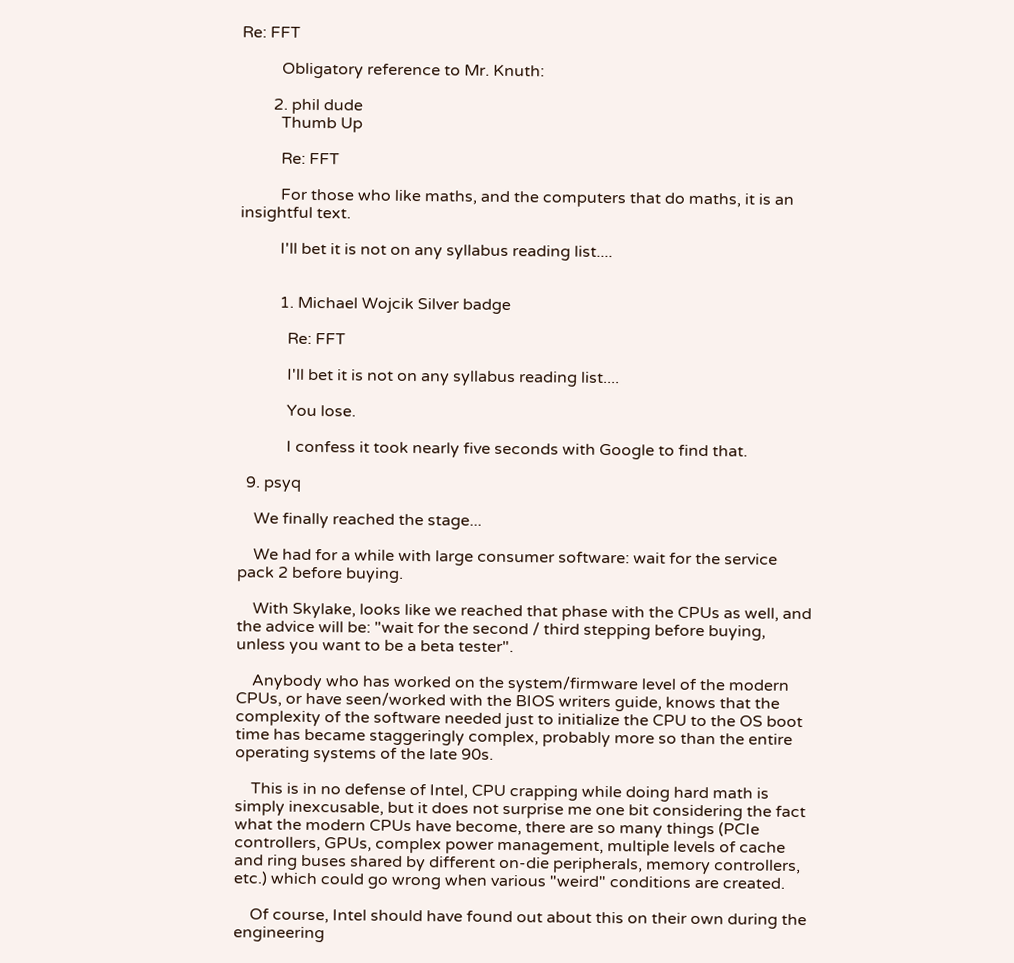Re: FFT

          Obligatory reference to Mr. Knuth:

        2. phil dude
          Thumb Up

          Re: FFT

          For those who like maths, and the computers that do maths, it is an insightful text.

          I'll bet it is not on any syllabus reading list....


          1. Michael Wojcik Silver badge

            Re: FFT

            I'll bet it is not on any syllabus reading list....

            You lose.

            I confess it took nearly five seconds with Google to find that.

  9. psyq

    We finally reached the stage...

    We had for a while with large consumer software: wait for the service pack 2 before buying.

    With Skylake, looks like we reached that phase with the CPUs as well, and the advice will be: "wait for the second / third stepping before buying, unless you want to be a beta tester".

    Anybody who has worked on the system/firmware level of the modern CPUs, or have seen/worked with the BIOS writers guide, knows that the complexity of the software needed just to initialize the CPU to the OS boot time has became staggeringly complex, probably more so than the entire operating systems of the late 90s.

    This is in no defense of Intel, CPU crapping while doing hard math is simply inexcusable, but it does not surprise me one bit considering the fact what the modern CPUs have become, there are so many things (PCIe controllers, GPUs, complex power management, multiple levels of cache and ring buses shared by different on-die peripherals, memory controllers, etc.) which could go wrong when various "weird" conditions are created.

    Of course, Intel should have found out about this on their own during the engineering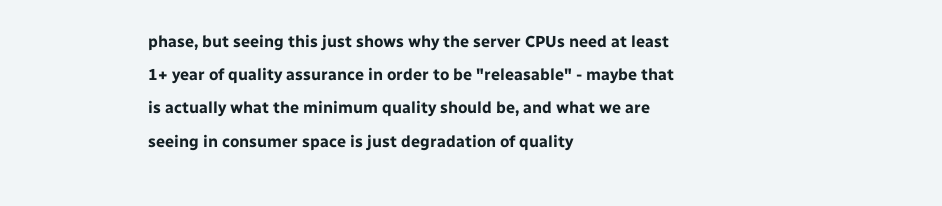phase, but seeing this just shows why the server CPUs need at least 1+ year of quality assurance in order to be "releasable" - maybe that is actually what the minimum quality should be, and what we are seeing in consumer space is just degradation of quality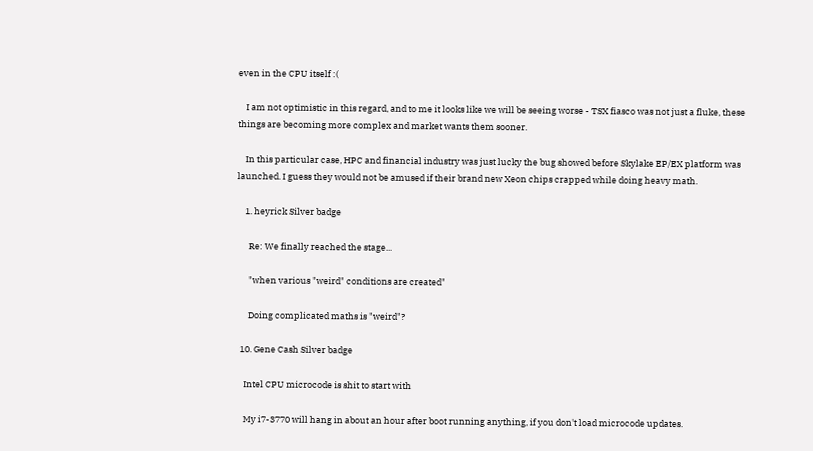even in the CPU itself :(

    I am not optimistic in this regard, and to me it looks like we will be seeing worse - TSX fiasco was not just a fluke, these things are becoming more complex and market wants them sooner.

    In this particular case, HPC and financial industry was just lucky the bug showed before Skylake EP/EX platform was launched. I guess they would not be amused if their brand new Xeon chips crapped while doing heavy math.

    1. heyrick Silver badge

      Re: We finally reached the stage...

      "when various "weird" conditions are created"

      Doing complicated maths is "weird"?

  10. Gene Cash Silver badge

    Intel CPU microcode is shit to start with

    My i7-3770 will hang in about an hour after boot running anything, if you don't load microcode updates.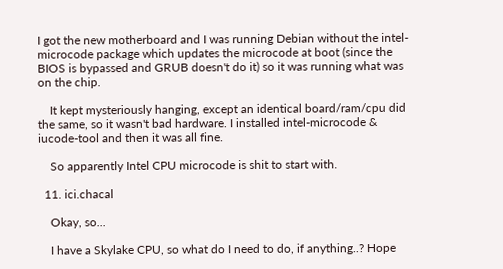I got the new motherboard and I was running Debian without the intel-microcode package which updates the microcode at boot (since the BIOS is bypassed and GRUB doesn't do it) so it was running what was on the chip.

    It kept mysteriously hanging, except an identical board/ram/cpu did the same, so it wasn't bad hardware. I installed intel-microcode & iucode-tool and then it was all fine.

    So apparently Intel CPU microcode is shit to start with.

  11. ici.chacal

    Okay, so...

    I have a Skylake CPU, so what do I need to do, if anything..? Hope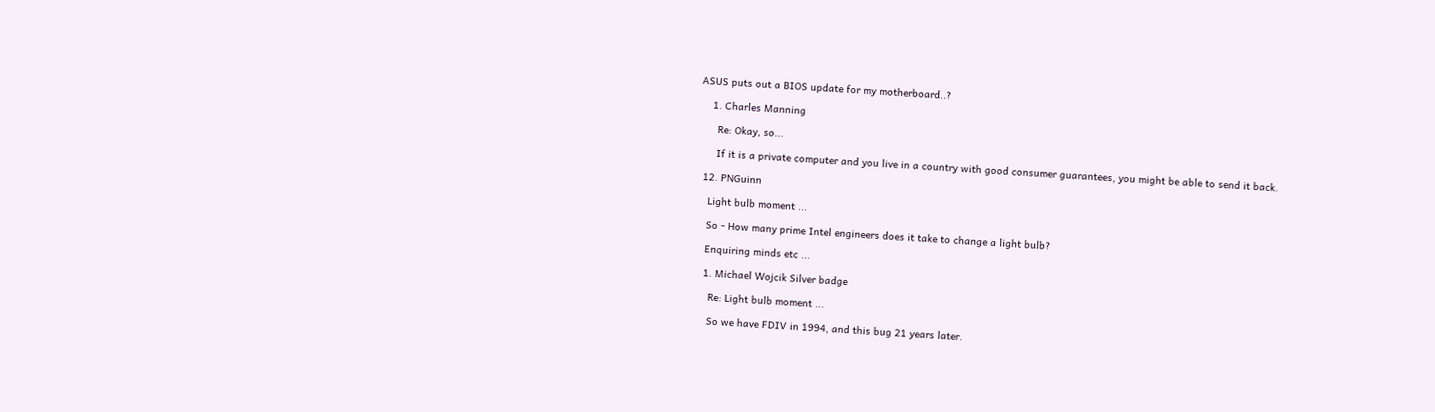ASUS puts out a BIOS update for my motherboard..?

    1. Charles Manning

      Re: Okay, so...

      If it is a private computer and you live in a country with good consumer guarantees, you might be able to send it back.

  12. PNGuinn

    Light bulb moment ...

    So - How many prime Intel engineers does it take to change a light bulb?

    Enquiring minds etc ...

    1. Michael Wojcik Silver badge

      Re: Light bulb moment ...

      So we have FDIV in 1994, and this bug 21 years later.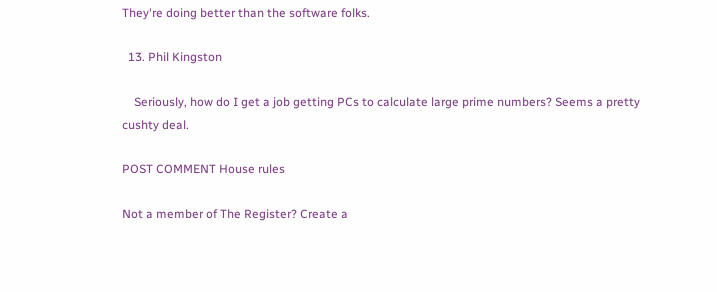They're doing better than the software folks.

  13. Phil Kingston

    Seriously, how do I get a job getting PCs to calculate large prime numbers? Seems a pretty cushty deal.

POST COMMENT House rules

Not a member of The Register? Create a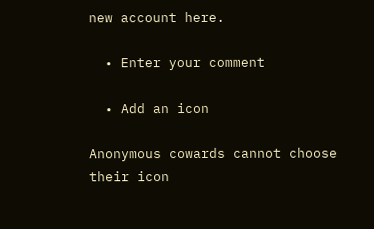new account here.

  • Enter your comment

  • Add an icon

Anonymous cowards cannot choose their icon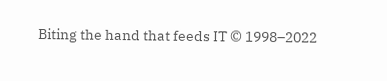Biting the hand that feeds IT © 1998–2022